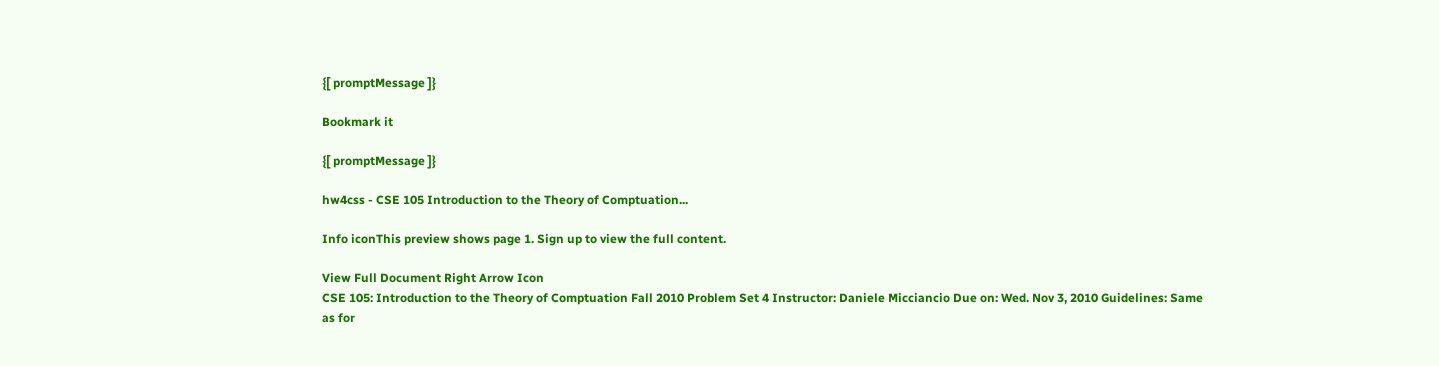{[ promptMessage ]}

Bookmark it

{[ promptMessage ]}

hw4css - CSE 105 Introduction to the Theory of Comptuation...

Info iconThis preview shows page 1. Sign up to view the full content.

View Full Document Right Arrow Icon
CSE 105: Introduction to the Theory of Comptuation Fall 2010 Problem Set 4 Instructor: Daniele Micciancio Due on: Wed. Nov 3, 2010 Guidelines: Same as for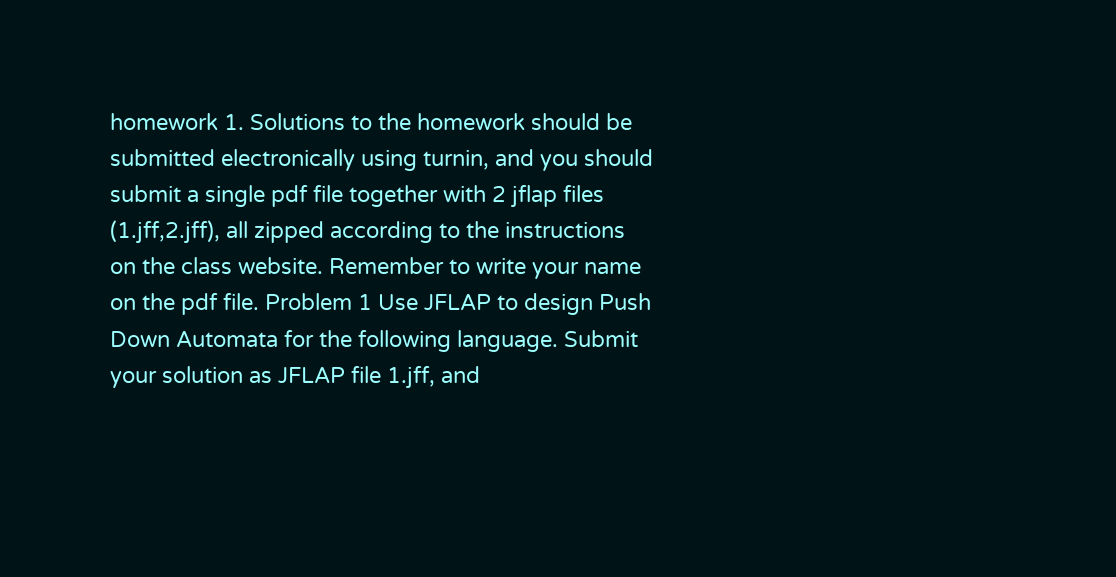homework 1. Solutions to the homework should be submitted electronically using turnin, and you should submit a single pdf file together with 2 jflap files (1.jff,2.jff), all zipped according to the instructions on the class website. Remember to write your name on the pdf file. Problem 1 Use JFLAP to design Push Down Automata for the following language. Submit your solution as JFLAP file 1.jff, and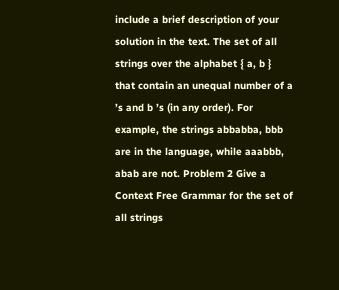include a brief description of your solution in the text. The set of all strings over the alphabet { a, b } that contain an unequal number of a ’s and b ’s (in any order). For example, the strings abbabba, bbb are in the language, while aaabbb, abab are not. Problem 2 Give a Context Free Grammar for the set of all strings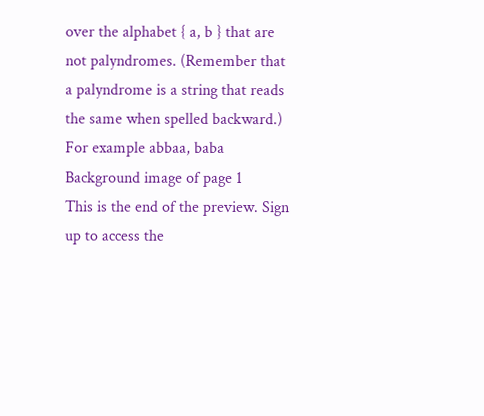over the alphabet { a, b } that are not palyndromes. (Remember that a palyndrome is a string that reads the same when spelled backward.) For example abbaa, baba
Background image of page 1
This is the end of the preview. Sign up to access the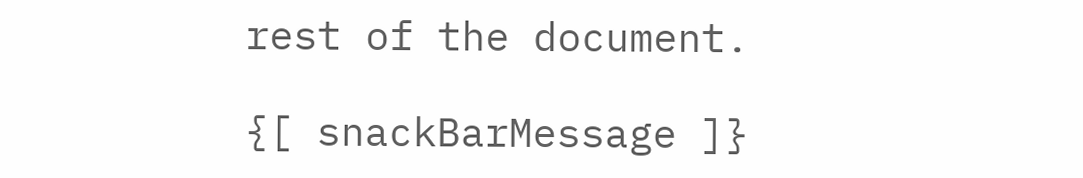rest of the document.

{[ snackBarMessage ]}